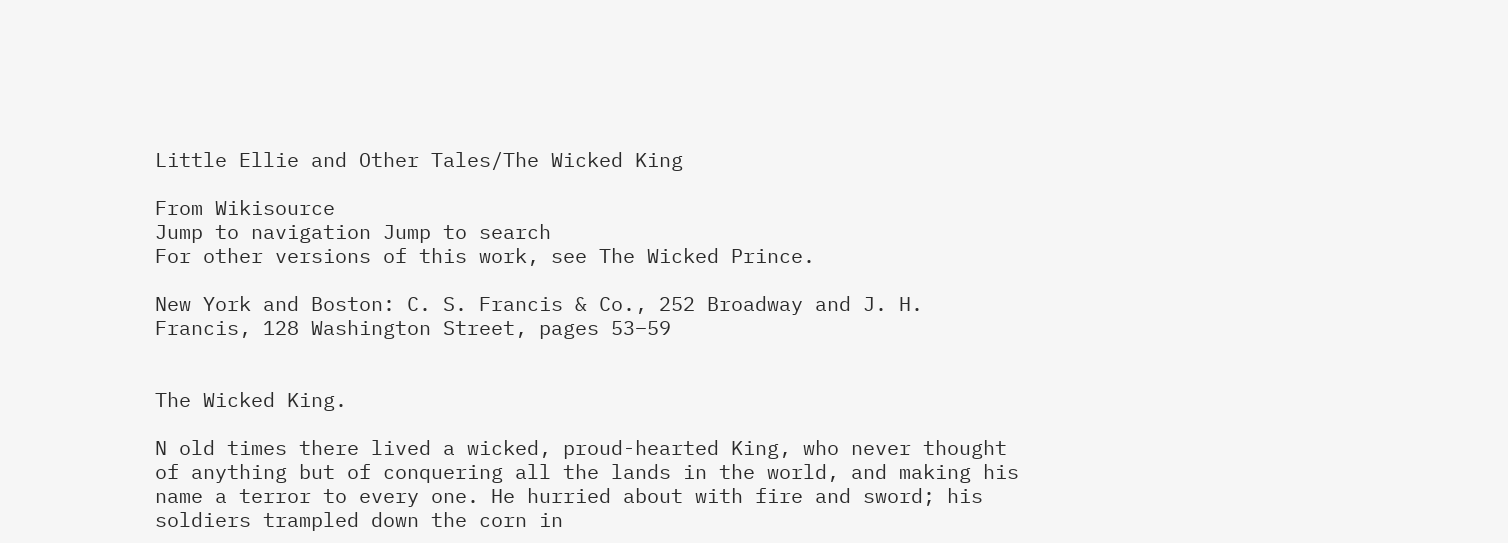Little Ellie and Other Tales/The Wicked King

From Wikisource
Jump to navigation Jump to search
For other versions of this work, see The Wicked Prince.

New York and Boston: C. S. Francis & Co., 252 Broadway and J. H. Francis, 128 Washington Street, pages 53–59


The Wicked King.

N old times there lived a wicked, proud-hearted King, who never thought of anything but of conquering all the lands in the world, and making his name a terror to every one. He hurried about with fire and sword; his soldiers trampled down the corn in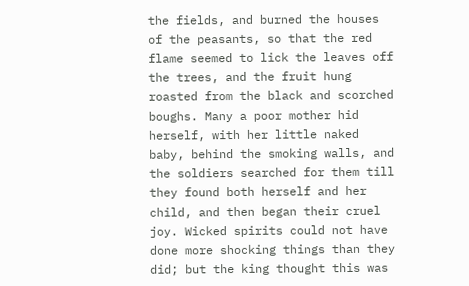the fields, and burned the houses of the peasants, so that the red flame seemed to lick the leaves off the trees, and the fruit hung roasted from the black and scorched boughs. Many a poor mother hid herself, with her little naked baby, behind the smoking walls, and the soldiers searched for them till they found both herself and her child, and then began their cruel joy. Wicked spirits could not have done more shocking things than they did; but the king thought this was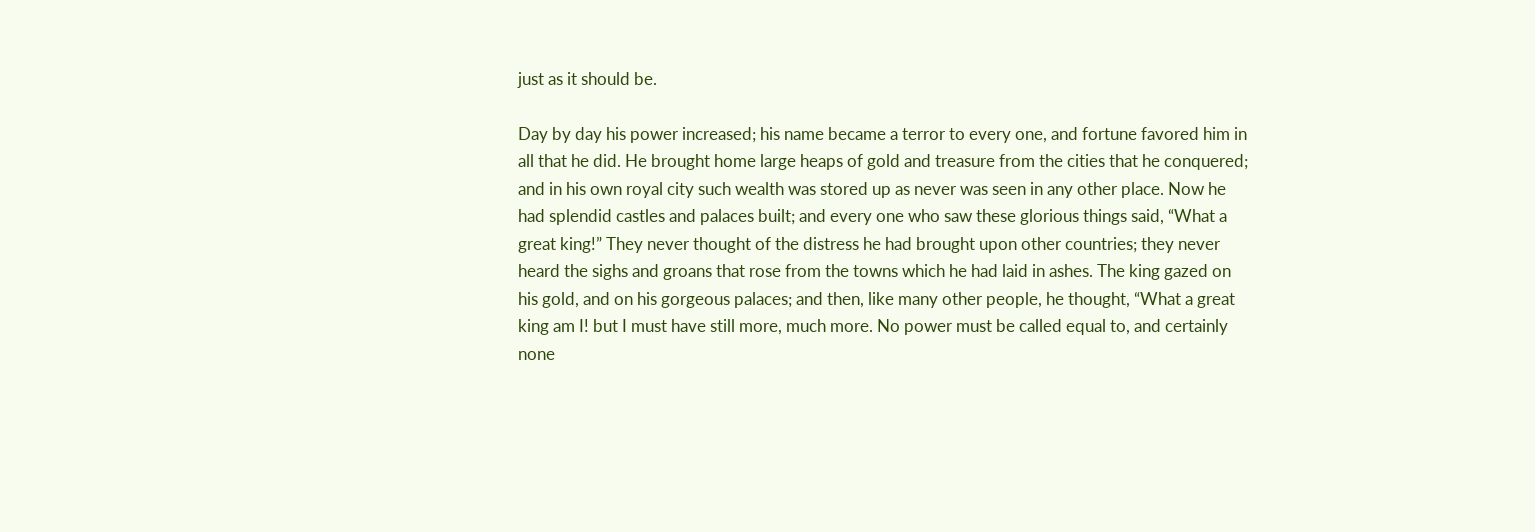just as it should be.

Day by day his power increased; his name became a terror to every one, and fortune favored him in all that he did. He brought home large heaps of gold and treasure from the cities that he conquered; and in his own royal city such wealth was stored up as never was seen in any other place. Now he had splendid castles and palaces built; and every one who saw these glorious things said, “What a great king!” They never thought of the distress he had brought upon other countries; they never heard the sighs and groans that rose from the towns which he had laid in ashes. The king gazed on his gold, and on his gorgeous palaces; and then, like many other people, he thought, “What a great king am I! but I must have still more, much more. No power must be called equal to, and certainly none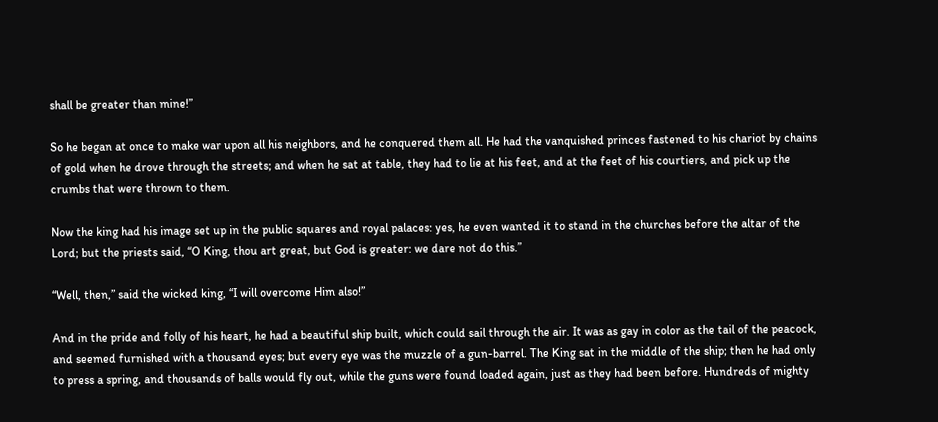shall be greater than mine!”

So he began at once to make war upon all his neighbors, and he conquered them all. He had the vanquished princes fastened to his chariot by chains of gold when he drove through the streets; and when he sat at table, they had to lie at his feet, and at the feet of his courtiers, and pick up the crumbs that were thrown to them.

Now the king had his image set up in the public squares and royal palaces: yes, he even wanted it to stand in the churches before the altar of the Lord; but the priests said, “O King, thou art great, but God is greater: we dare not do this.”

“Well, then,” said the wicked king, “I will overcome Him also!”

And in the pride and folly of his heart, he had a beautiful ship built, which could sail through the air. It was as gay in color as the tail of the peacock, and seemed furnished with a thousand eyes; but every eye was the muzzle of a gun-barrel. The King sat in the middle of the ship; then he had only to press a spring, and thousands of balls would fly out, while the guns were found loaded again, just as they had been before. Hundreds of mighty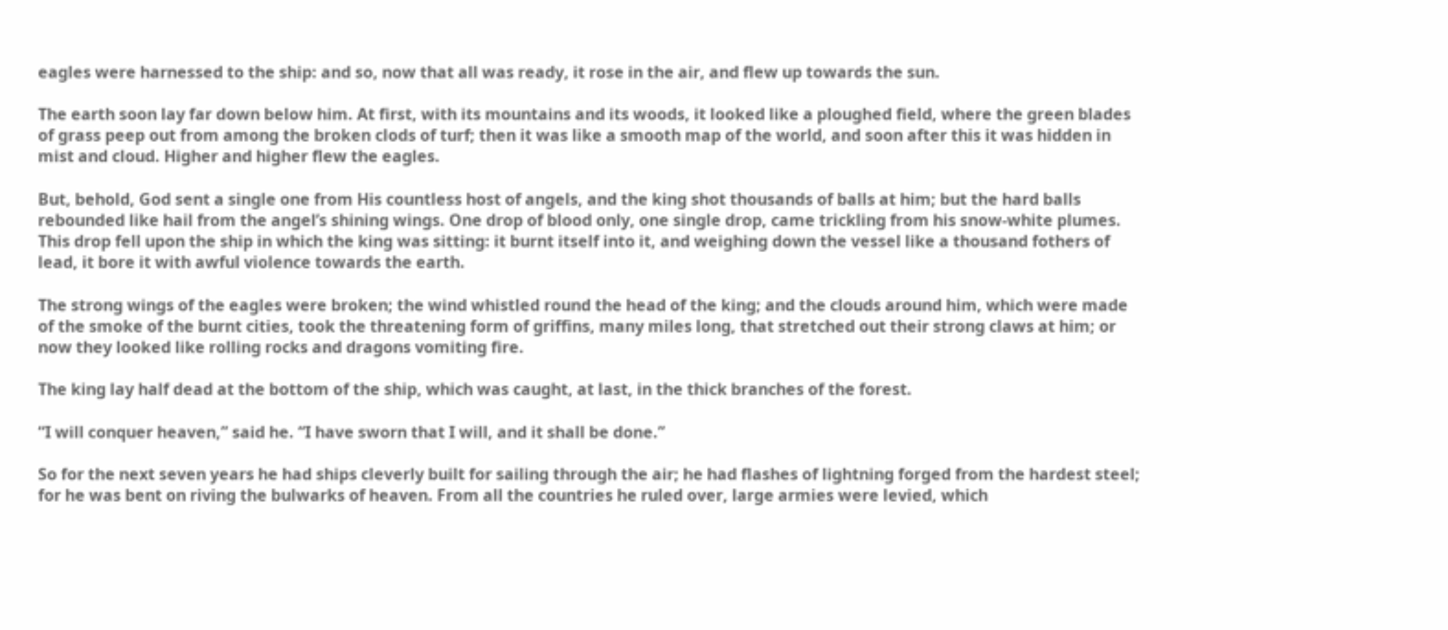eagles were harnessed to the ship: and so, now that all was ready, it rose in the air, and flew up towards the sun.

The earth soon lay far down below him. At first, with its mountains and its woods, it looked like a ploughed field, where the green blades of grass peep out from among the broken clods of turf; then it was like a smooth map of the world, and soon after this it was hidden in mist and cloud. Higher and higher flew the eagles.

But, behold, God sent a single one from His countless host of angels, and the king shot thousands of balls at him; but the hard balls rebounded like hail from the angel’s shining wings. One drop of blood only, one single drop, came trickling from his snow-white plumes. This drop fell upon the ship in which the king was sitting: it burnt itself into it, and weighing down the vessel like a thousand fothers of lead, it bore it with awful violence towards the earth.

The strong wings of the eagles were broken; the wind whistled round the head of the king; and the clouds around him, which were made of the smoke of the burnt cities, took the threatening form of griffins, many miles long, that stretched out their strong claws at him; or now they looked like rolling rocks and dragons vomiting fire.

The king lay half dead at the bottom of the ship, which was caught, at last, in the thick branches of the forest.

“I will conquer heaven,” said he. “I have sworn that I will, and it shall be done.”

So for the next seven years he had ships cleverly built for sailing through the air; he had flashes of lightning forged from the hardest steel; for he was bent on riving the bulwarks of heaven. From all the countries he ruled over, large armies were levied, which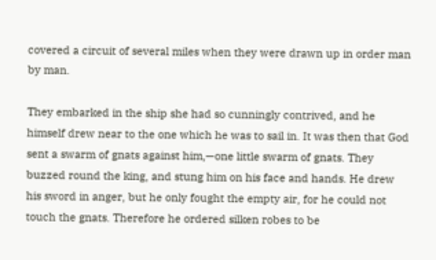covered a circuit of several miles when they were drawn up in order man by man.

They embarked in the ship she had so cunningly contrived, and he himself drew near to the one which he was to sail in. It was then that God sent a swarm of gnats against him,—one little swarm of gnats. They buzzed round the king, and stung him on his face and hands. He drew his sword in anger, but he only fought the empty air, for he could not touch the gnats. Therefore he ordered silken robes to be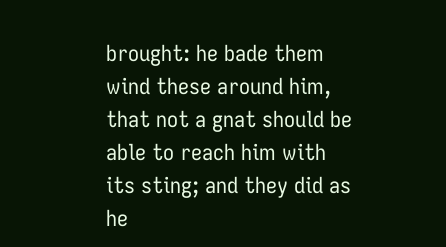brought: he bade them wind these around him, that not a gnat should be able to reach him with its sting; and they did as he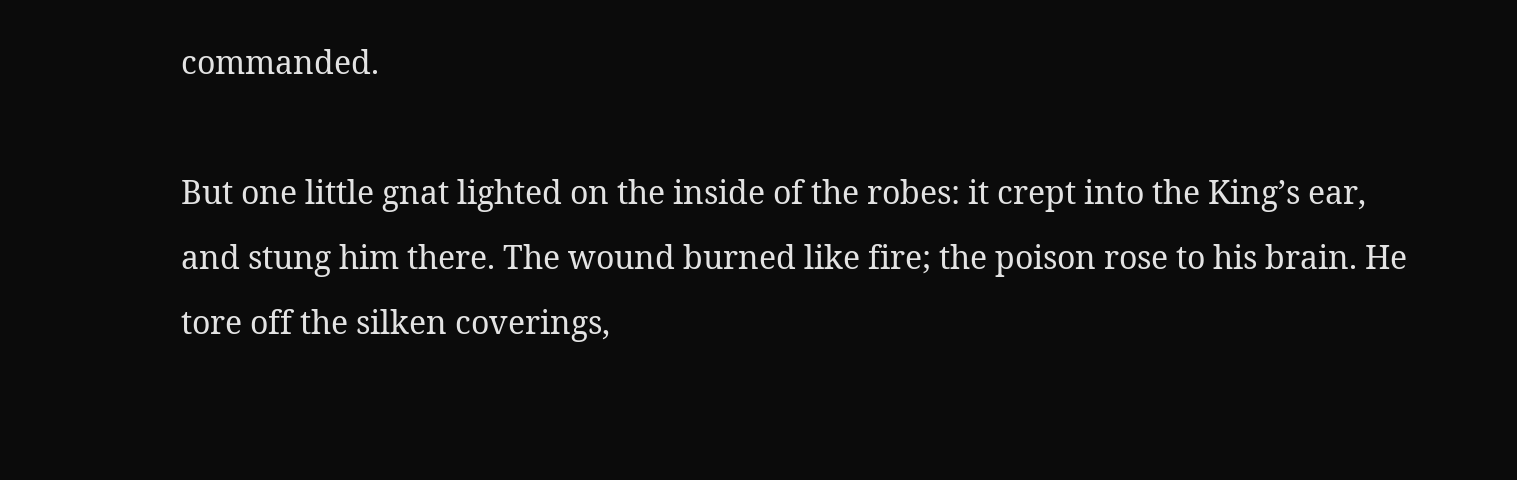commanded.

But one little gnat lighted on the inside of the robes: it crept into the King’s ear, and stung him there. The wound burned like fire; the poison rose to his brain. He tore off the silken coverings,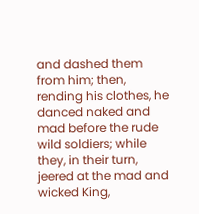and dashed them from him; then, rending his clothes, he danced naked and mad before the rude wild soldiers; while they, in their turn, jeered at the mad and wicked King,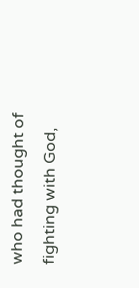who had thought of fighting with God,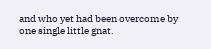and who yet had been overcome by one single little gnat.